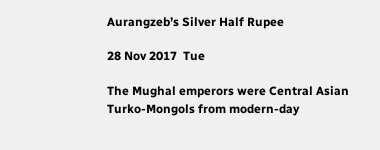Aurangzeb’s Silver Half Rupee

28 Nov 2017  Tue

The Mughal emperors were Central Asian Turko-Mongols from modern-day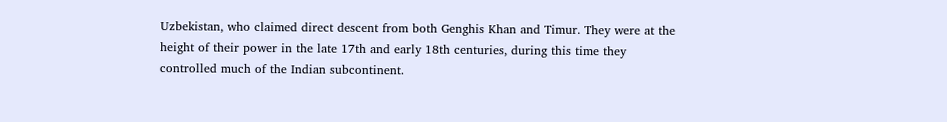Uzbekistan, who claimed direct descent from both Genghis Khan and Timur. They were at the height of their power in the late 17th and early 18th centuries, during this time they controlled much of the Indian subcontinent.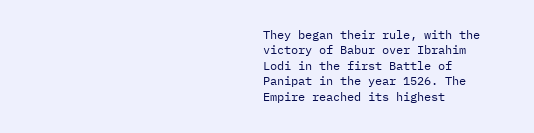They began their rule, with the victory of Babur over Ibrahim Lodi in the first Battle of Panipat in the year 1526. The Empire reached its highest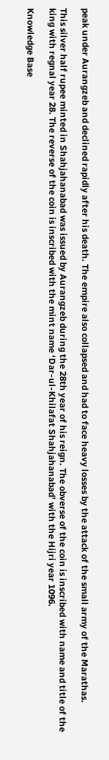peak under Aurangzeb and declined rapidly after his death. The empire also collapsed and had to face heavy losses by the attack of the small army of the Marathas.

This silver half rupee minted in Shahjahanabad was issued by Aurangzeb during the 28th year of his reign. The obverse of the coin is inscribed with name and title of the king with regnal year 28. The reverse of the coin is inscribed with the mint name ‘Dar-ul-Khilafat Shahjahanabad’ with the Hijri year 1096.

Knowledge Base